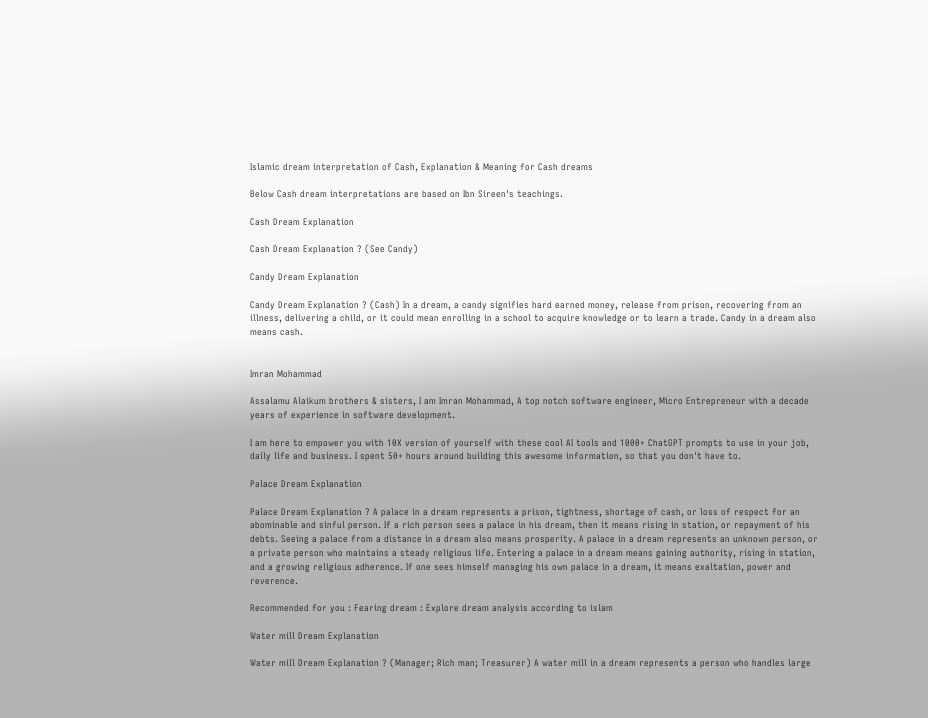Islamic dream interpretation of Cash, Explanation & Meaning for Cash dreams

Below Cash dream interpretations are based on Ibn Sireen's teachings.

Cash Dream Explanation

Cash Dream Explanation ? (See Candy)

Candy Dream Explanation

Candy Dream Explanation ? (Cash) In a dream, a candy signifies hard earned money, release from prison, recovering from an illness, delivering a child, or it could mean enrolling in a school to acquire knowledge or to learn a trade. Candy in a dream also means cash.


Imran Mohammad

Assalamu Alaikum brothers & sisters, I am Imran Mohammad, A top notch software engineer, Micro Entrepreneur with a decade years of experience in software development.

I am here to empower you with 10X version of yourself with these cool AI tools and 1000+ ChatGPT prompts to use in your job, daily life and business. I spent 50+ hours around building this awesome information, so that you don't have to.

Palace Dream Explanation

Palace Dream Explanation ? A palace in a dream represents a prison, tightness, shortage of cash, or loss of respect for an abominable and sinful person. If a rich person sees a palace in his dream, then it means rising in station, or repayment of his debts. Seeing a palace from a distance in a dream also means prosperity. A palace in a dream represents an unknown person, or a private person who maintains a steady religious life. Entering a palace in a dream means gaining authority, rising in station, and a growing religious adherence. If one sees himself managing his own palace in a dream, it means exaltation, power and reverence.

Recommended for you : Fearing dream : Explore dream analysis according to islam

Water mill Dream Explanation

Water mill Dream Explanation ? (Manager; Rich man; Treasurer) A water mill in a dream represents a person who handles large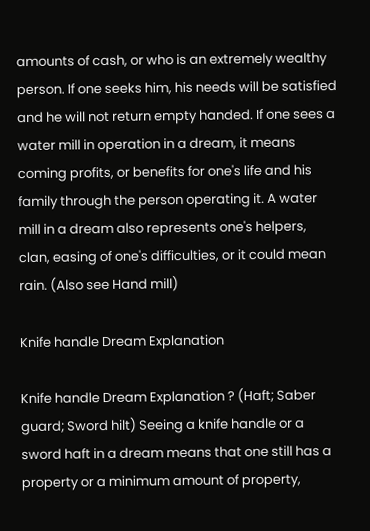amounts of cash, or who is an extremely wealthy person. If one seeks him, his needs will be satisfied and he will not return empty handed. If one sees a water mill in operation in a dream, it means coming profits, or benefits for one's life and his family through the person operating it. A water mill in a dream also represents one's helpers, clan, easing of one's difficulties, or it could mean rain. (Also see Hand mill)

Knife handle Dream Explanation

Knife handle Dream Explanation ? (Haft; Saber guard; Sword hilt) Seeing a knife handle or a sword haft in a dream means that one still has a property or a minimum amount of property,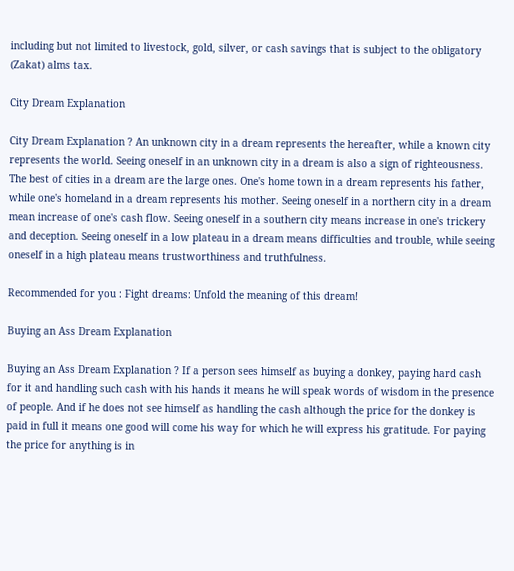including but not limited to livestock, gold, silver, or cash savings that is subject to the obligatory (Zakat) alms tax.

City Dream Explanation

City Dream Explanation ? An unknown city in a dream represents the hereafter, while a known city represents the world. Seeing oneself in an unknown city in a dream is also a sign of righteousness. The best of cities in a dream are the large ones. One's home town in a dream represents his father, while one's homeland in a dream represents his mother. Seeing oneself in a northern city in a dream mean increase of one's cash flow. Seeing oneself in a southern city means increase in one's trickery and deception. Seeing oneself in a low plateau in a dream means difficulties and trouble, while seeing oneself in a high plateau means trustworthiness and truthfulness.

Recommended for you : Fight dreams: Unfold the meaning of this dream!

Buying an Ass Dream Explanation

Buying an Ass Dream Explanation ? If a person sees himself as buying a donkey, paying hard cash for it and handling such cash with his hands it means he will speak words of wisdom in the presence of people. And if he does not see himself as handling the cash although the price for the donkey is paid in full it means one good will come his way for which he will express his gratitude. For paying the price for anything is in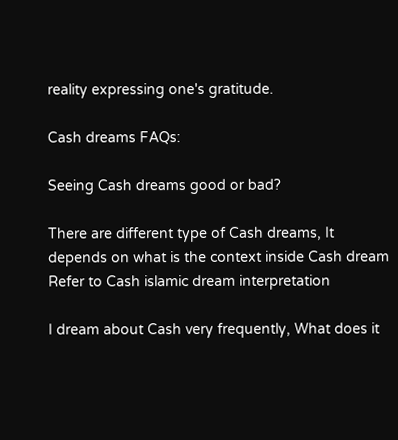reality expressing one's gratitude.

Cash dreams FAQs:

Seeing Cash dreams good or bad?

There are different type of Cash dreams, It depends on what is the context inside Cash dream Refer to Cash islamic dream interpretation

I dream about Cash very frequently, What does it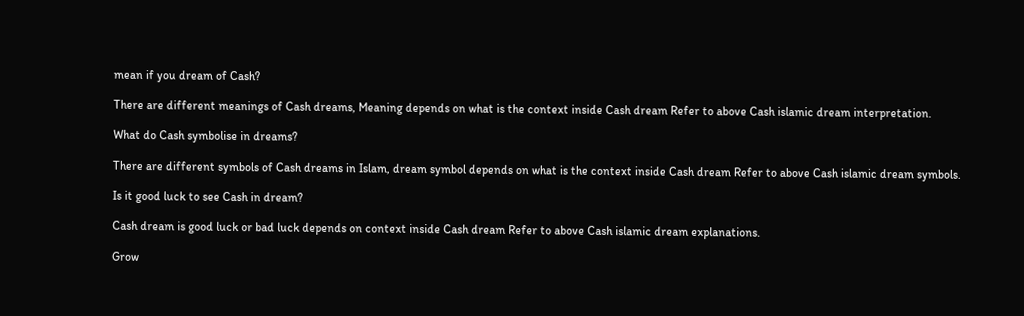mean if you dream of Cash?

There are different meanings of Cash dreams, Meaning depends on what is the context inside Cash dream Refer to above Cash islamic dream interpretation.

What do Cash symbolise in dreams?

There are different symbols of Cash dreams in Islam, dream symbol depends on what is the context inside Cash dream Refer to above Cash islamic dream symbols.

Is it good luck to see Cash in dream?

Cash dream is good luck or bad luck depends on context inside Cash dream Refer to above Cash islamic dream explanations.

Grow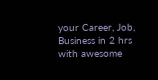your Career, Job, Business in 2 hrs with awesome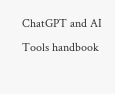ChatGPT and AI Tools handbook